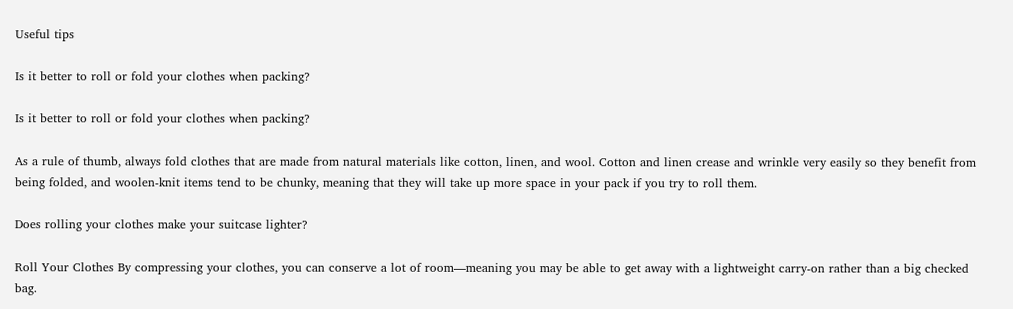Useful tips

Is it better to roll or fold your clothes when packing?

Is it better to roll or fold your clothes when packing?

As a rule of thumb, always fold clothes that are made from natural materials like cotton, linen, and wool. Cotton and linen crease and wrinkle very easily so they benefit from being folded, and woolen-knit items tend to be chunky, meaning that they will take up more space in your pack if you try to roll them.

Does rolling your clothes make your suitcase lighter?

Roll Your Clothes By compressing your clothes, you can conserve a lot of room—meaning you may be able to get away with a lightweight carry-on rather than a big checked bag.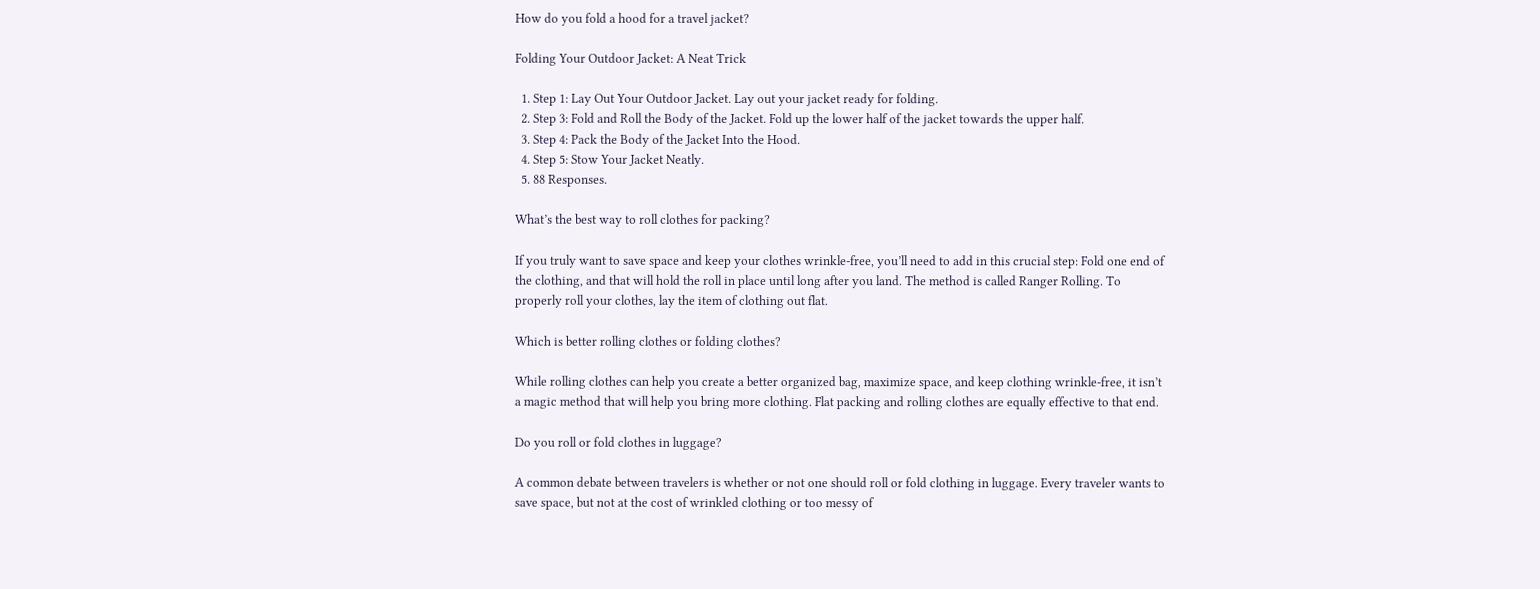How do you fold a hood for a travel jacket?

Folding Your Outdoor Jacket: A Neat Trick

  1. Step 1: Lay Out Your Outdoor Jacket. Lay out your jacket ready for folding.
  2. Step 3: Fold and Roll the Body of the Jacket. Fold up the lower half of the jacket towards the upper half.
  3. Step 4: Pack the Body of the Jacket Into the Hood.
  4. Step 5: Stow Your Jacket Neatly.
  5. 88 Responses.

What’s the best way to roll clothes for packing?

If you truly want to save space and keep your clothes wrinkle-free, you’ll need to add in this crucial step: Fold one end of the clothing, and that will hold the roll in place until long after you land. The method is called Ranger Rolling. To properly roll your clothes, lay the item of clothing out flat.

Which is better rolling clothes or folding clothes?

While rolling clothes can help you create a better organized bag, maximize space, and keep clothing wrinkle-free, it isn’t a magic method that will help you bring more clothing. Flat packing and rolling clothes are equally effective to that end.

Do you roll or fold clothes in luggage?

A common debate between travelers is whether or not one should roll or fold clothing in luggage. Every traveler wants to save space, but not at the cost of wrinkled clothing or too messy of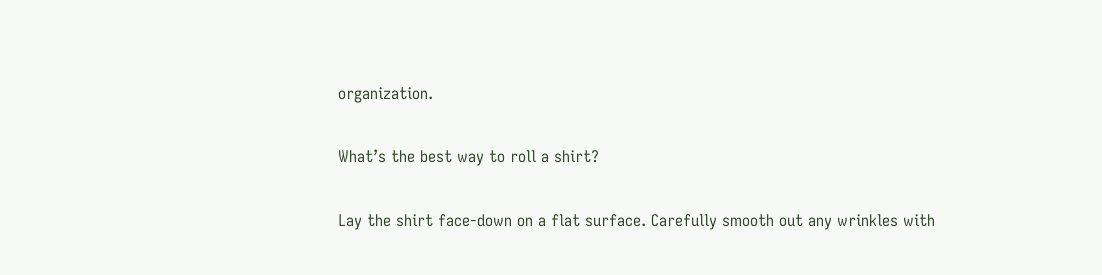organization.

What’s the best way to roll a shirt?

Lay the shirt face-down on a flat surface. Carefully smooth out any wrinkles with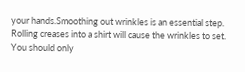your hands.Smoothing out wrinkles is an essential step. Rolling creases into a shirt will cause the wrinkles to set. You should only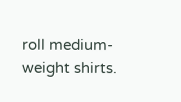roll medium-weight shirts.